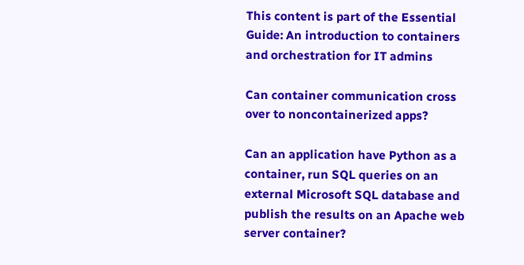This content is part of the Essential Guide: An introduction to containers and orchestration for IT admins

Can container communication cross over to noncontainerized apps?

Can an application have Python as a container, run SQL queries on an external Microsoft SQL database and publish the results on an Apache web server container?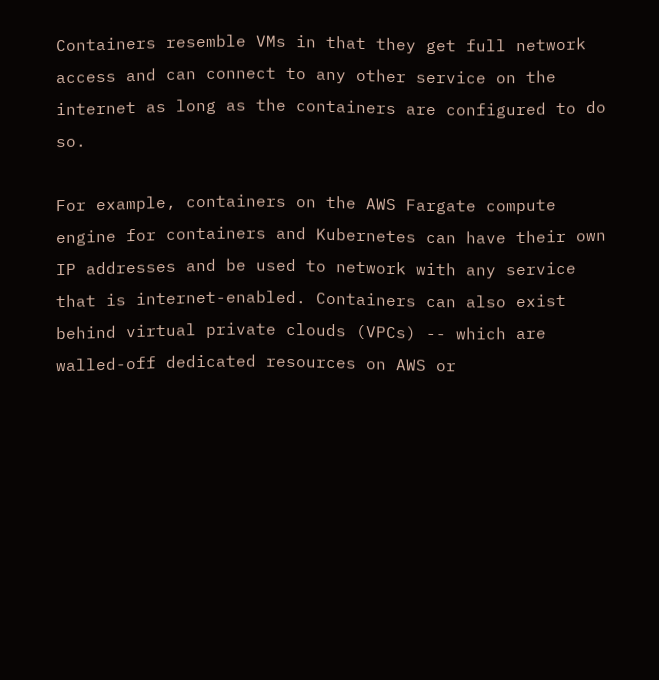Containers resemble VMs in that they get full network access and can connect to any other service on the internet as long as the containers are configured to do so.

For example, containers on the AWS Fargate compute engine for containers and Kubernetes can have their own IP addresses and be used to network with any service that is internet-enabled. Containers can also exist behind virtual private clouds (VPCs) -- which are walled-off dedicated resources on AWS or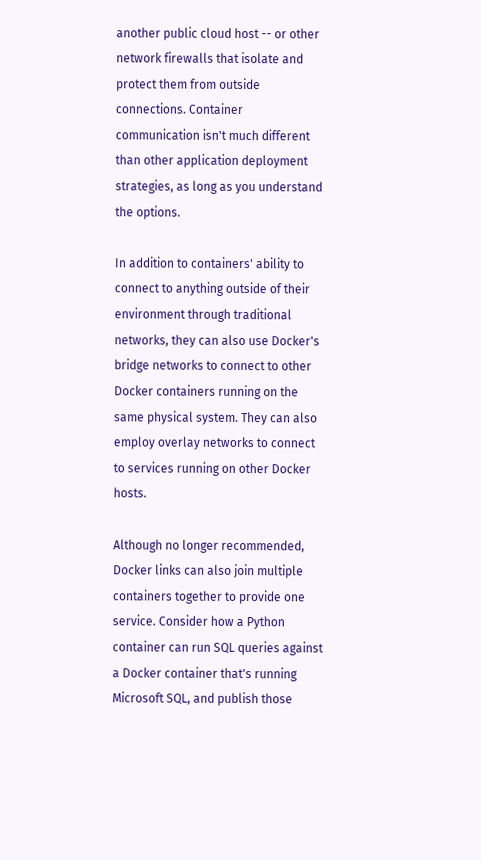another public cloud host -- or other network firewalls that isolate and protect them from outside connections. Container communication isn't much different than other application deployment strategies, as long as you understand the options.

In addition to containers' ability to connect to anything outside of their environment through traditional networks, they can also use Docker's bridge networks to connect to other Docker containers running on the same physical system. They can also employ overlay networks to connect to services running on other Docker hosts.

Although no longer recommended, Docker links can also join multiple containers together to provide one service. Consider how a Python container can run SQL queries against a Docker container that's running Microsoft SQL, and publish those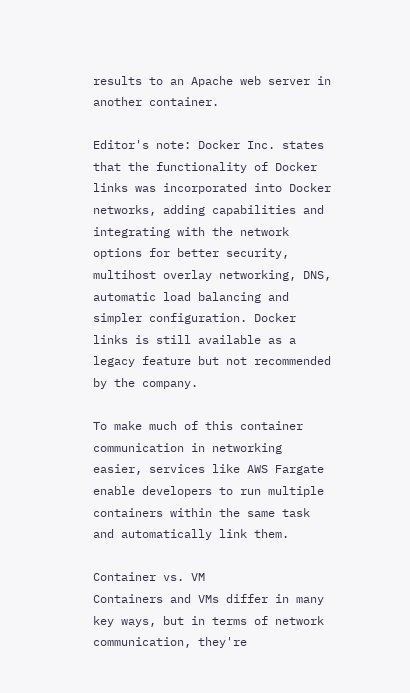results to an Apache web server in another container.

Editor's note: Docker Inc. states that the functionality of Docker links was incorporated into Docker networks, adding capabilities and integrating with the network options for better security, multihost overlay networking, DNS, automatic load balancing and simpler configuration. Docker links is still available as a legacy feature but not recommended by the company.

To make much of this container communication in networking easier, services like AWS Fargate enable developers to run multiple containers within the same task and automatically link them.

Container vs. VM
Containers and VMs differ in many key ways, but in terms of network communication, they're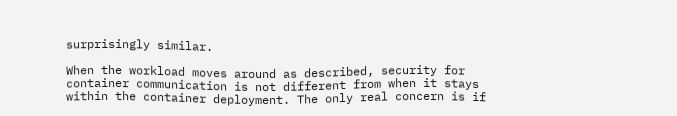surprisingly similar.

When the workload moves around as described, security for container communication is not different from when it stays within the container deployment. The only real concern is if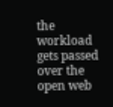the workload gets passed over the open web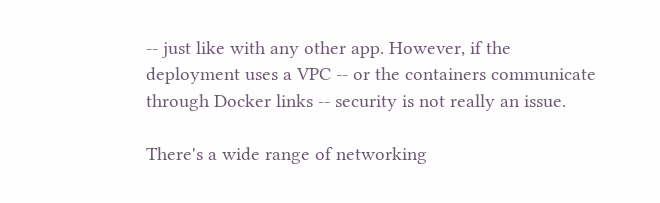-- just like with any other app. However, if the deployment uses a VPC -- or the containers communicate through Docker links -- security is not really an issue.

There's a wide range of networking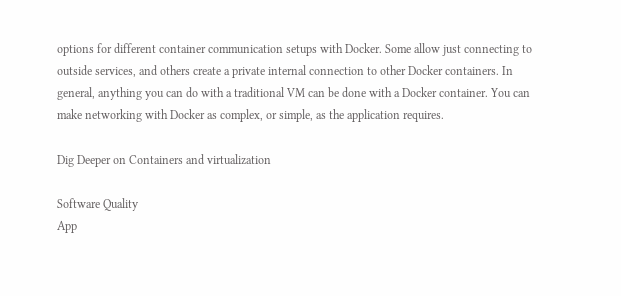options for different container communication setups with Docker. Some allow just connecting to outside services, and others create a private internal connection to other Docker containers. In general, anything you can do with a traditional VM can be done with a Docker container. You can make networking with Docker as complex, or simple, as the application requires.

Dig Deeper on Containers and virtualization

Software Quality
App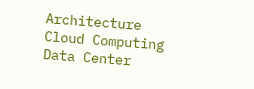Architecture
Cloud Computing
Data Center